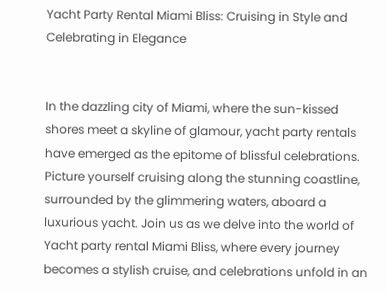Yacht Party Rental Miami Bliss: Cruising in Style and Celebrating in Elegance


In the dazzling city of Miami, where the sun-kissed shores meet a skyline of glamour, yacht party rentals have emerged as the epitome of blissful celebrations. Picture yourself cruising along the stunning coastline, surrounded by the glimmering waters, aboard a luxurious yacht. Join us as we delve into the world of Yacht party rental Miami Bliss, where every journey becomes a stylish cruise, and celebrations unfold in an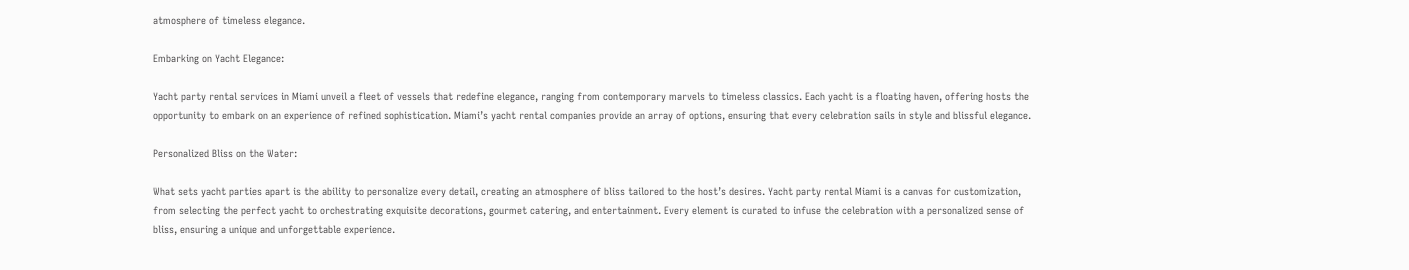atmosphere of timeless elegance.

Embarking on Yacht Elegance:

Yacht party rental services in Miami unveil a fleet of vessels that redefine elegance, ranging from contemporary marvels to timeless classics. Each yacht is a floating haven, offering hosts the opportunity to embark on an experience of refined sophistication. Miami’s yacht rental companies provide an array of options, ensuring that every celebration sails in style and blissful elegance.

Personalized Bliss on the Water:

What sets yacht parties apart is the ability to personalize every detail, creating an atmosphere of bliss tailored to the host’s desires. Yacht party rental Miami is a canvas for customization, from selecting the perfect yacht to orchestrating exquisite decorations, gourmet catering, and entertainment. Every element is curated to infuse the celebration with a personalized sense of bliss, ensuring a unique and unforgettable experience.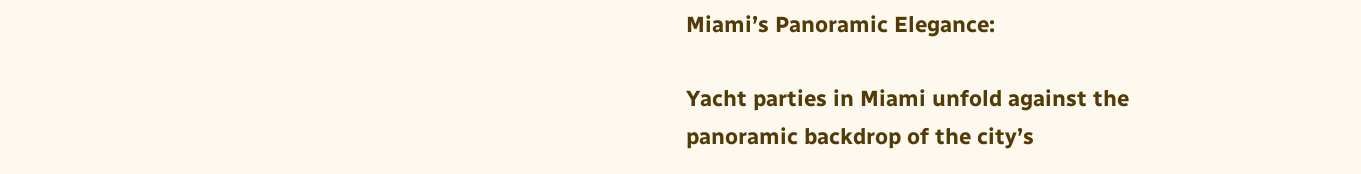Miami’s Panoramic Elegance:

Yacht parties in Miami unfold against the panoramic backdrop of the city’s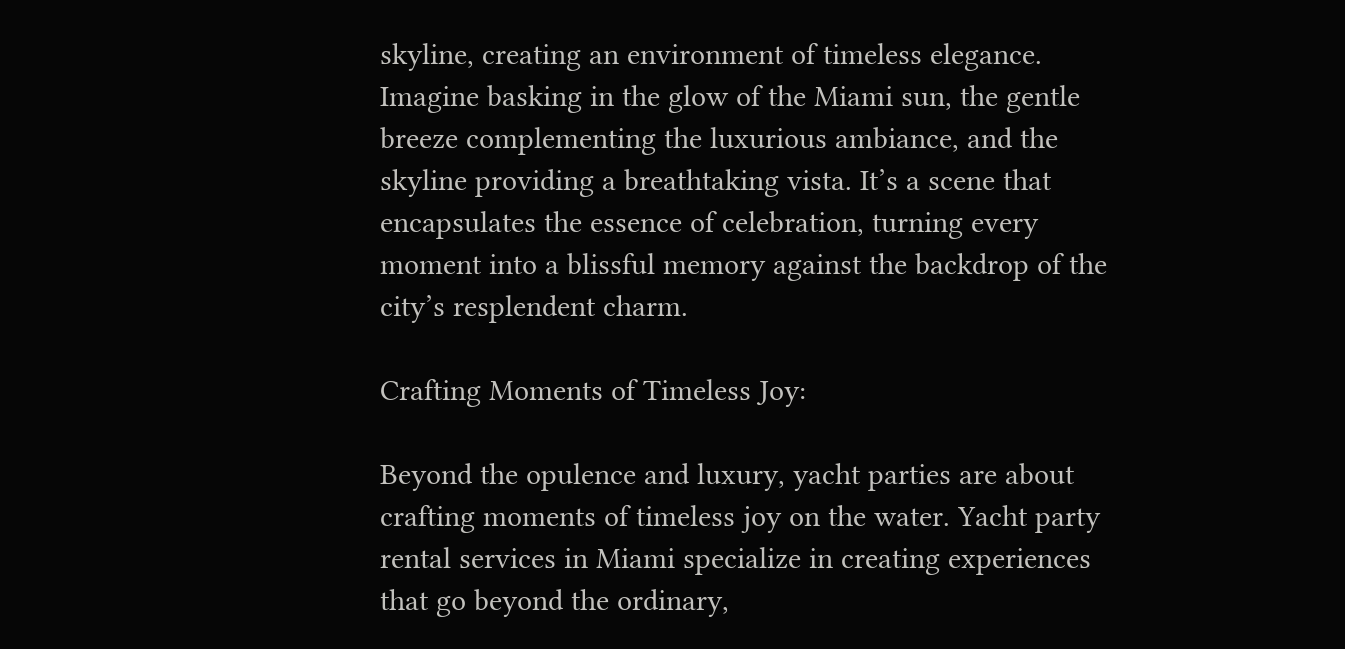skyline, creating an environment of timeless elegance. Imagine basking in the glow of the Miami sun, the gentle breeze complementing the luxurious ambiance, and the skyline providing a breathtaking vista. It’s a scene that encapsulates the essence of celebration, turning every moment into a blissful memory against the backdrop of the city’s resplendent charm.

Crafting Moments of Timeless Joy:

Beyond the opulence and luxury, yacht parties are about crafting moments of timeless joy on the water. Yacht party rental services in Miami specialize in creating experiences that go beyond the ordinary,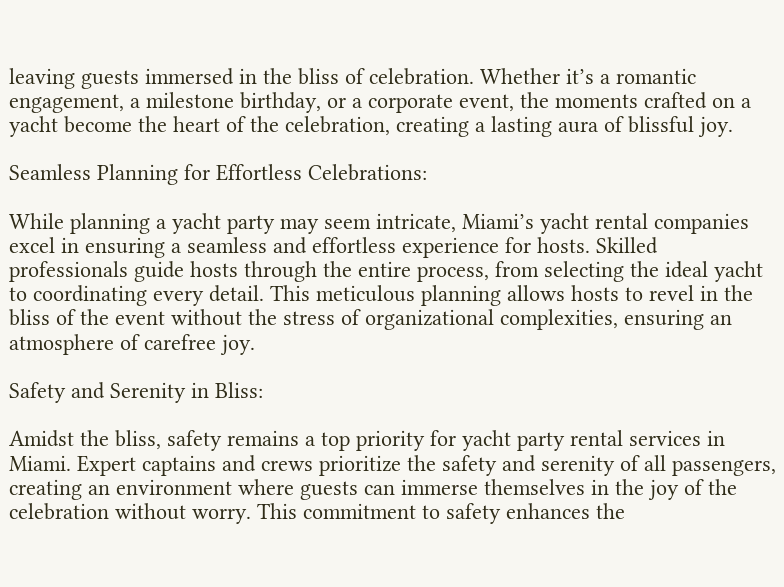leaving guests immersed in the bliss of celebration. Whether it’s a romantic engagement, a milestone birthday, or a corporate event, the moments crafted on a yacht become the heart of the celebration, creating a lasting aura of blissful joy.

Seamless Planning for Effortless Celebrations:

While planning a yacht party may seem intricate, Miami’s yacht rental companies excel in ensuring a seamless and effortless experience for hosts. Skilled professionals guide hosts through the entire process, from selecting the ideal yacht to coordinating every detail. This meticulous planning allows hosts to revel in the bliss of the event without the stress of organizational complexities, ensuring an atmosphere of carefree joy.

Safety and Serenity in Bliss:

Amidst the bliss, safety remains a top priority for yacht party rental services in Miami. Expert captains and crews prioritize the safety and serenity of all passengers, creating an environment where guests can immerse themselves in the joy of the celebration without worry. This commitment to safety enhances the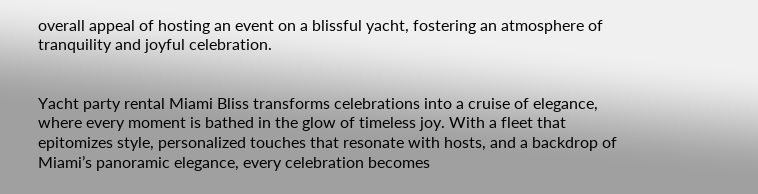overall appeal of hosting an event on a blissful yacht, fostering an atmosphere of tranquility and joyful celebration.


Yacht party rental Miami Bliss transforms celebrations into a cruise of elegance, where every moment is bathed in the glow of timeless joy. With a fleet that epitomizes style, personalized touches that resonate with hosts, and a backdrop of Miami’s panoramic elegance, every celebration becomes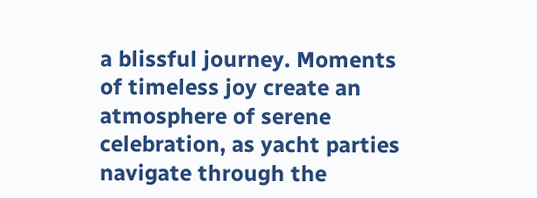a blissful journey. Moments of timeless joy create an atmosphere of serene celebration, as yacht parties navigate through the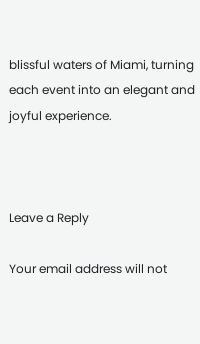blissful waters of Miami, turning each event into an elegant and joyful experience.



Leave a Reply

Your email address will not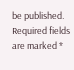be published. Required fields are marked *